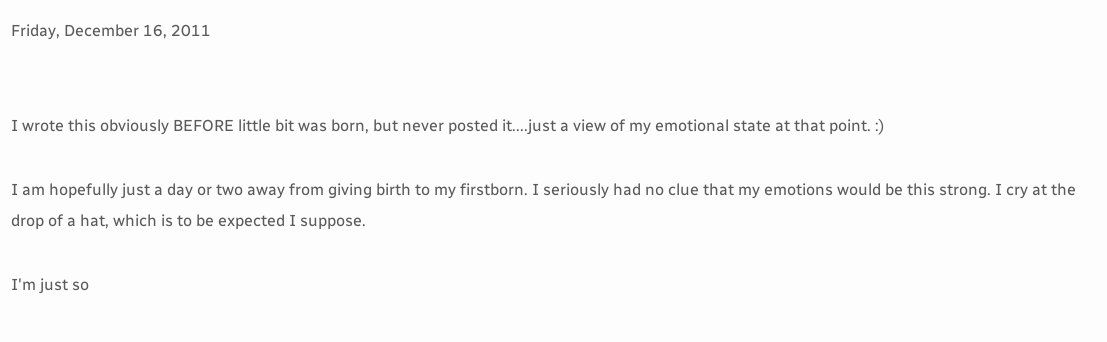Friday, December 16, 2011


I wrote this obviously BEFORE little bit was born, but never posted it....just a view of my emotional state at that point. :)

I am hopefully just a day or two away from giving birth to my firstborn. I seriously had no clue that my emotions would be this strong. I cry at the drop of a hat, which is to be expected I suppose.

I'm just so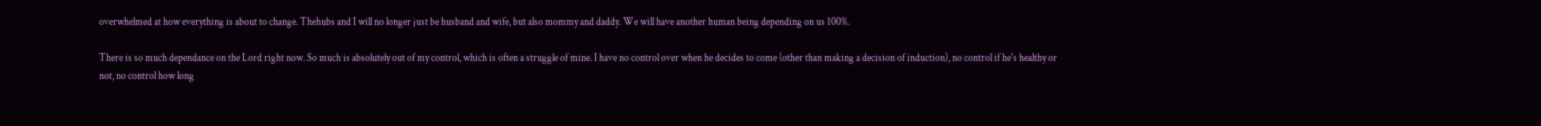overwhelmed at how everything is about to change. Thehubs and I will no longer just be husband and wife, but also mommy and daddy. We will have another human being depending on us 100%.

There is so much dependance on the Lord right now. So much is absolutely out of my control, which is often a struggle of mine. I have no control over when he decides to come (other than making a decision of induction), no control if he's healthy or not, no control how long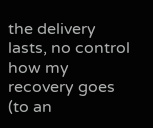the delivery lasts, no control how my recovery goes (to an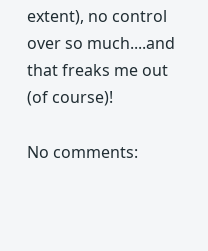extent), no control over so much....and that freaks me out (of course)!

No comments: